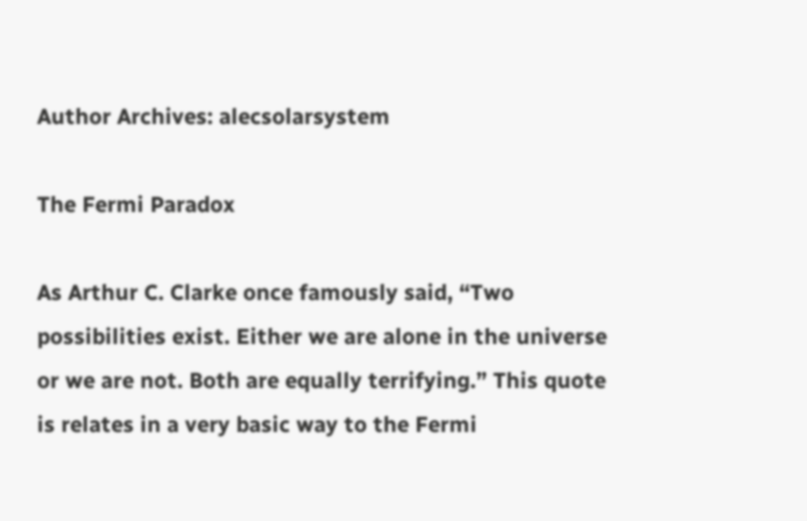Author Archives: alecsolarsystem

The Fermi Paradox

As Arthur C. Clarke once famously said, “Two possibilities exist. Either we are alone in the universe or we are not. Both are equally terrifying.” This quote is relates in a very basic way to the Fermi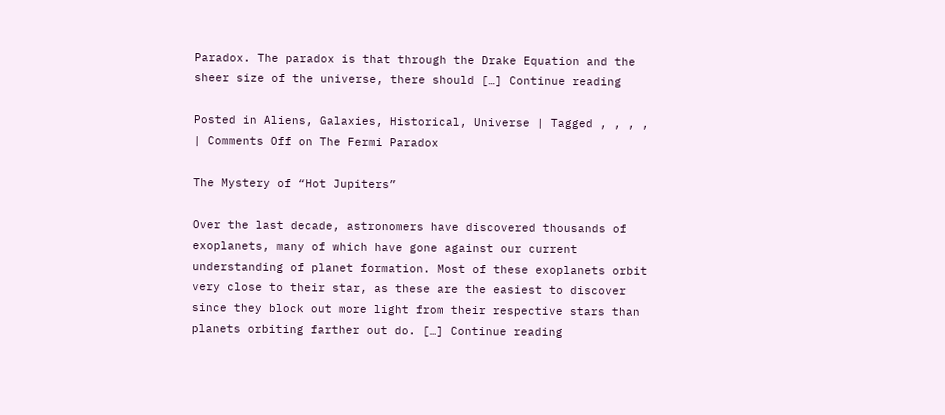Paradox. The paradox is that through the Drake Equation and the sheer size of the universe, there should […] Continue reading

Posted in Aliens, Galaxies, Historical, Universe | Tagged , , , , | Comments Off on The Fermi Paradox

The Mystery of “Hot Jupiters”

Over the last decade, astronomers have discovered thousands of exoplanets, many of which have gone against our current understanding of planet formation. Most of these exoplanets orbit very close to their star, as these are the easiest to discover since they block out more light from their respective stars than planets orbiting farther out do. […] Continue reading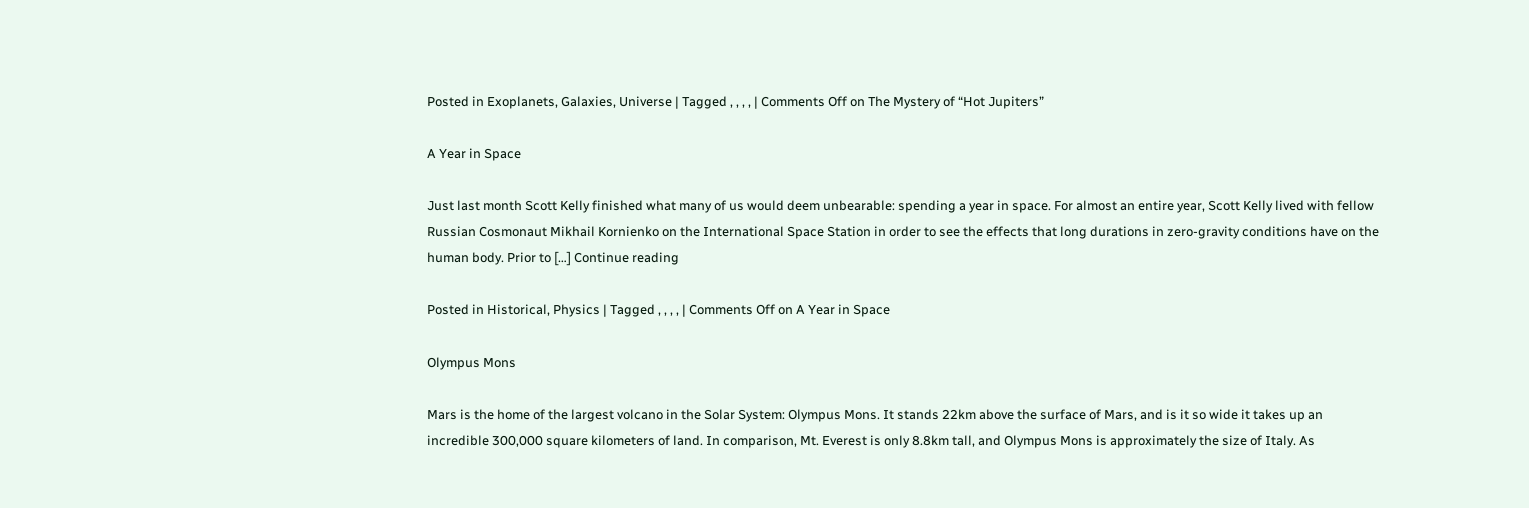Posted in Exoplanets, Galaxies, Universe | Tagged , , , , | Comments Off on The Mystery of “Hot Jupiters”

A Year in Space

Just last month Scott Kelly finished what many of us would deem unbearable: spending a year in space. For almost an entire year, Scott Kelly lived with fellow Russian Cosmonaut Mikhail Kornienko on the International Space Station in order to see the effects that long durations in zero-gravity conditions have on the human body. Prior to […] Continue reading

Posted in Historical, Physics | Tagged , , , , | Comments Off on A Year in Space

Olympus Mons

Mars is the home of the largest volcano in the Solar System: Olympus Mons. It stands 22km above the surface of Mars, and is it so wide it takes up an incredible 300,000 square kilometers of land. In comparison, Mt. Everest is only 8.8km tall, and Olympus Mons is approximately the size of Italy. As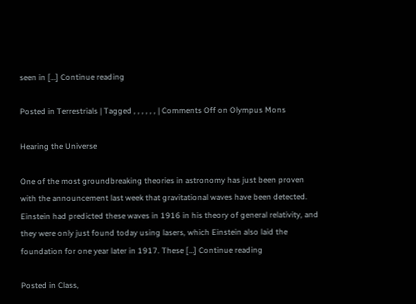seen in […] Continue reading

Posted in Terrestrials | Tagged , , , , , , | Comments Off on Olympus Mons

Hearing the Universe

One of the most groundbreaking theories in astronomy has just been proven with the announcement last week that gravitational waves have been detected. Einstein had predicted these waves in 1916 in his theory of general relativity, and they were only just found today using lasers, which Einstein also laid the foundation for one year later in 1917. These […] Continue reading

Posted in Class,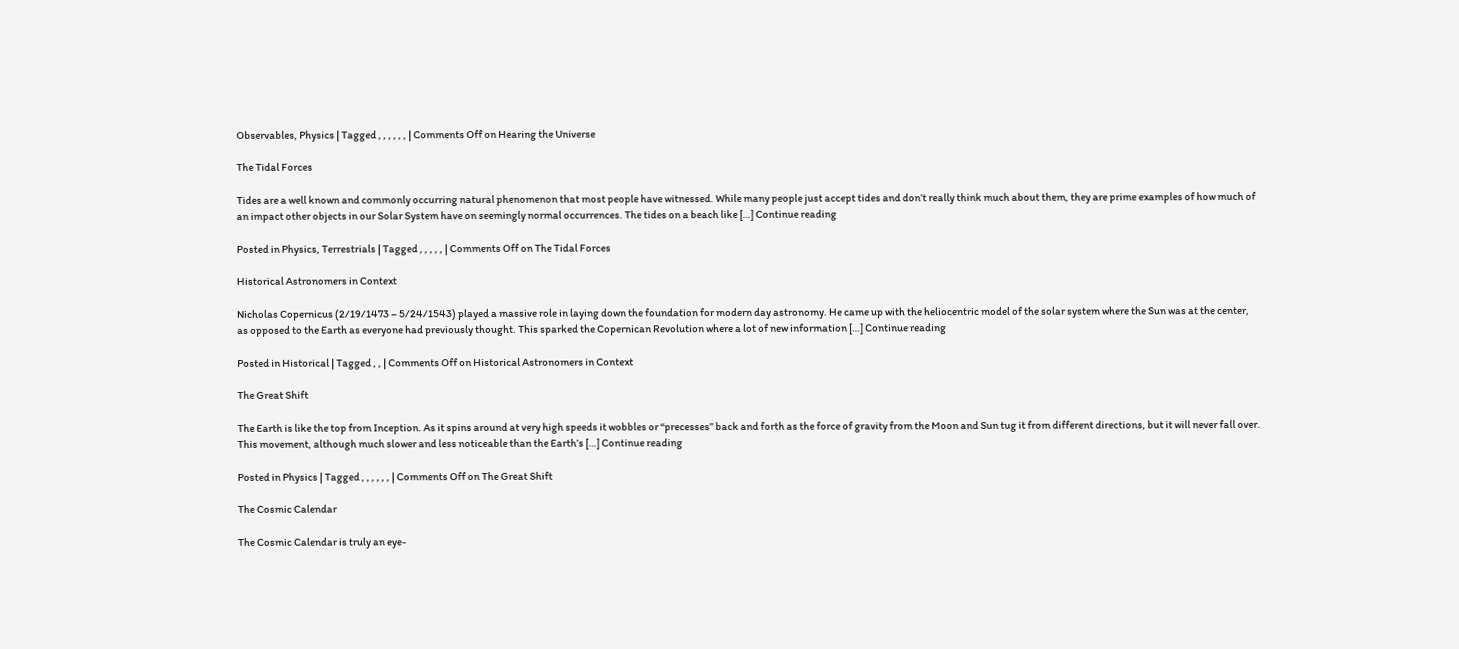Observables, Physics | Tagged , , , , , , | Comments Off on Hearing the Universe

The Tidal Forces

Tides are a well known and commonly occurring natural phenomenon that most people have witnessed. While many people just accept tides and don’t really think much about them, they are prime examples of how much of an impact other objects in our Solar System have on seemingly normal occurrences. The tides on a beach like […] Continue reading

Posted in Physics, Terrestrials | Tagged , , , , , | Comments Off on The Tidal Forces

Historical Astronomers in Context

Nicholas Copernicus (2/19/1473 – 5/24/1543) played a massive role in laying down the foundation for modern day astronomy. He came up with the heliocentric model of the solar system where the Sun was at the center, as opposed to the Earth as everyone had previously thought. This sparked the Copernican Revolution where a lot of new information […] Continue reading

Posted in Historical | Tagged , , | Comments Off on Historical Astronomers in Context

The Great Shift

The Earth is like the top from Inception. As it spins around at very high speeds it wobbles or “precesses” back and forth as the force of gravity from the Moon and Sun tug it from different directions, but it will never fall over. This movement, although much slower and less noticeable than the Earth’s […] Continue reading

Posted in Physics | Tagged , , , , , , | Comments Off on The Great Shift

The Cosmic Calendar

The Cosmic Calendar is truly an eye-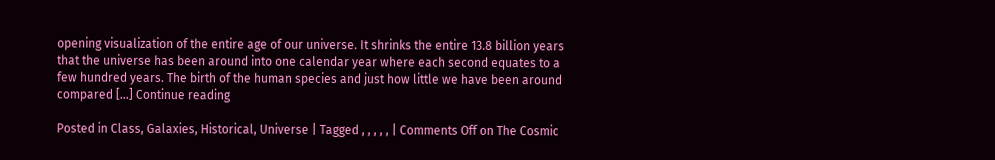opening visualization of the entire age of our universe. It shrinks the entire 13.8 billion years that the universe has been around into one calendar year where each second equates to a few hundred years. The birth of the human species and just how little we have been around compared […] Continue reading

Posted in Class, Galaxies, Historical, Universe | Tagged , , , , , | Comments Off on The Cosmic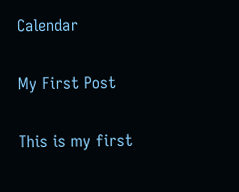Calendar

My First Post

This is my first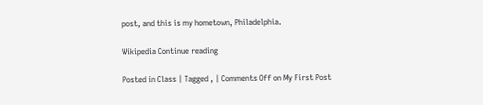post, and this is my hometown, Philadelphia.

Wikipedia Continue reading

Posted in Class | Tagged , | Comments Off on My First Post